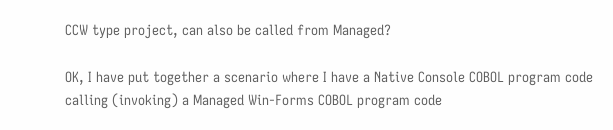CCW type project, can also be called from Managed?

OK, I have put together a scenario where I have a Native Console COBOL program code calling (invoking) a Managed Win-Forms COBOL program code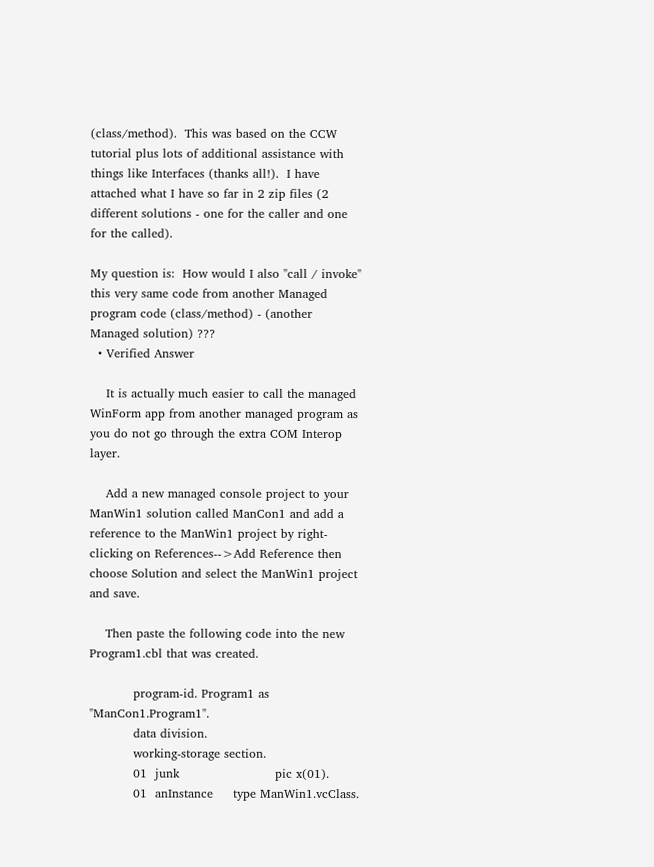(class/method).  This was based on the CCW tutorial plus lots of additional assistance with things like Interfaces (thanks all!).  I have attached what I have so far in 2 zip files (2 different solutions - one for the caller and one for the called).

My question is:  How would I also "call / invoke" this very same code from another Managed program code (class/method) - (another Managed solution) ???
  • Verified Answer

    It is actually much easier to call the managed WinForm app from another managed program as you do not go through the extra COM Interop layer.

    Add a new managed console project to your ManWin1 solution called ManCon1 and add a reference to the ManWin1 project by right-clicking on References-->Add Reference then choose Solution and select the ManWin1 project and save.

    Then paste the following code into the new Program1.cbl that was created.

           program-id. Program1 as "ManCon1.Program1".
           data division.
           working-storage section.
           01  junk                        pic x(01).
           01  anInstance     type ManWin1.vcClass.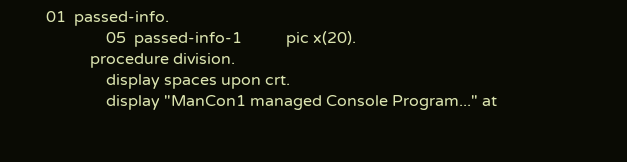01  passed-info.
               05  passed-info-1           pic x(20).
           procedure division.
               display spaces upon crt.
               display "ManCon1 managed Console Program..." at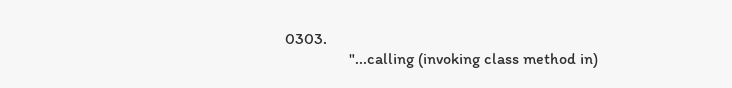0303.
                "...calling (invoking class method in)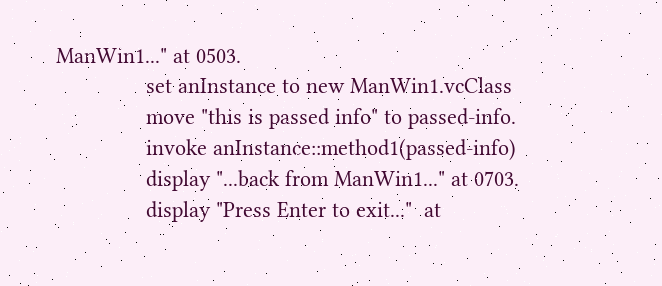ManWin1..." at 0503.
               set anInstance to new ManWin1.vcClass
               move "this is passed info" to passed-info.
               invoke anInstance::method1(passed-info)
               display "...back from ManWin1..." at 0703.
               display "Press Enter to exit..."  at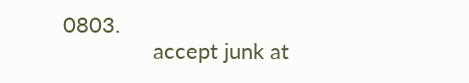0803.
               accept junk at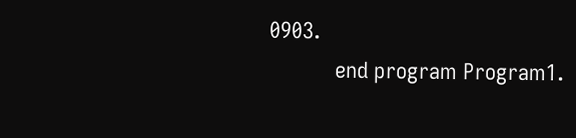0903.
           end program Program1.